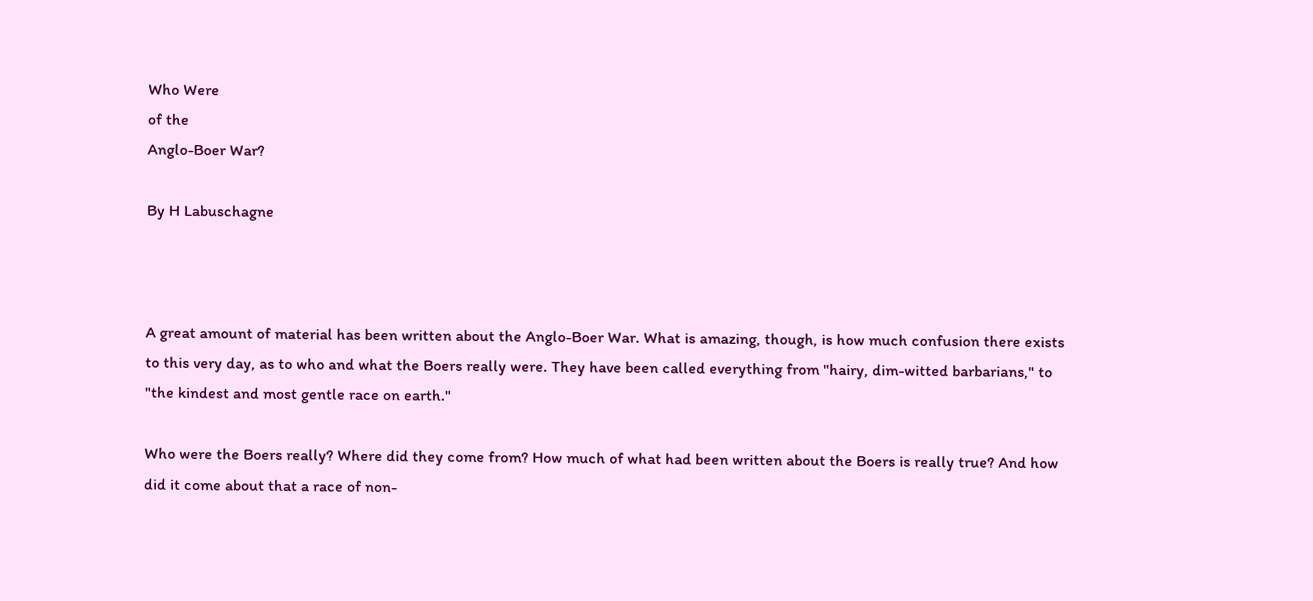Who Were
of the
Anglo-Boer War?

By H Labuschagne



A great amount of material has been written about the Anglo-Boer War. What is amazing, though, is how much confusion there exists to this very day, as to who and what the Boers really were. They have been called everything from "hairy, dim-witted barbarians," to "the kindest and most gentle race on earth."

Who were the Boers really? Where did they come from? How much of what had been written about the Boers is really true? And how did it come about that a race of non-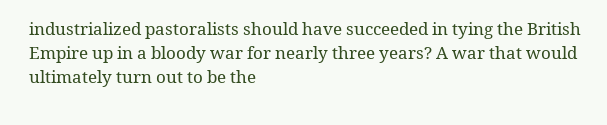industrialized pastoralists should have succeeded in tying the British Empire up in a bloody war for nearly three years? A war that would ultimately turn out to be the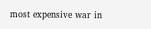most expensive war in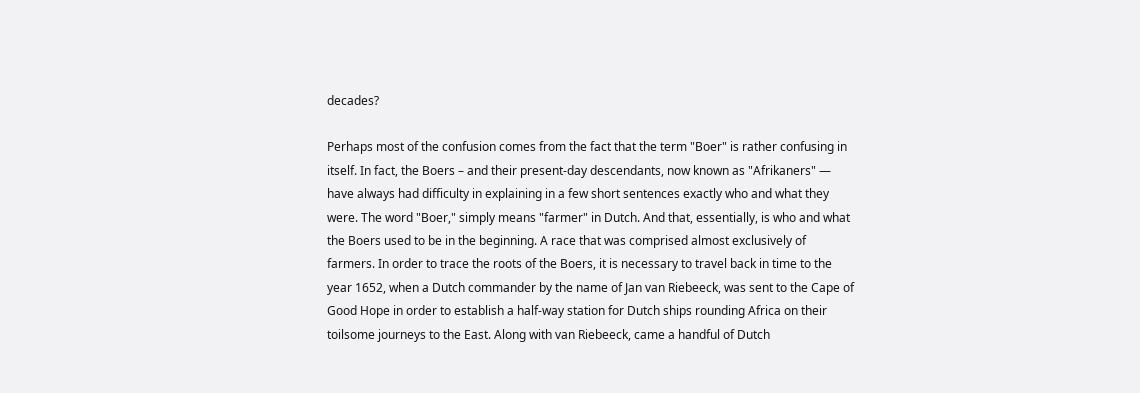decades?

Perhaps most of the confusion comes from the fact that the term "Boer" is rather confusing in itself. In fact, the Boers – and their present-day descendants, now known as "Afrikaners" — have always had difficulty in explaining in a few short sentences exactly who and what they were. The word "Boer," simply means "farmer" in Dutch. And that, essentially, is who and what the Boers used to be in the beginning. A race that was comprised almost exclusively of farmers. In order to trace the roots of the Boers, it is necessary to travel back in time to the year 1652, when a Dutch commander by the name of Jan van Riebeeck, was sent to the Cape of Good Hope in order to establish a half-way station for Dutch ships rounding Africa on their toilsome journeys to the East. Along with van Riebeeck, came a handful of Dutch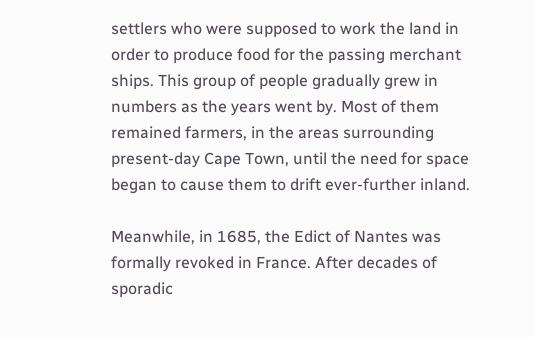settlers who were supposed to work the land in order to produce food for the passing merchant ships. This group of people gradually grew in numbers as the years went by. Most of them remained farmers, in the areas surrounding present-day Cape Town, until the need for space began to cause them to drift ever-further inland.

Meanwhile, in 1685, the Edict of Nantes was formally revoked in France. After decades of sporadic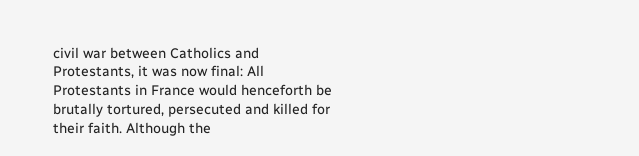civil war between Catholics and Protestants, it was now final: All Protestants in France would henceforth be brutally tortured, persecuted and killed for their faith. Although the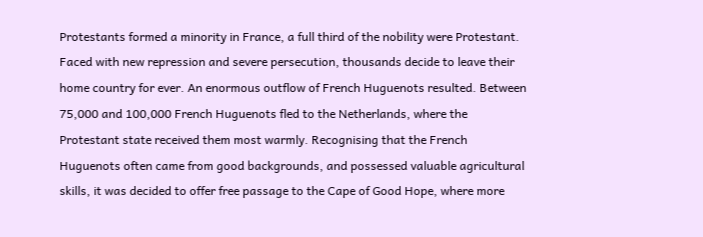Protestants formed a minority in France, a full third of the nobility were Protestant. Faced with new repression and severe persecution, thousands decide to leave their home country for ever. An enormous outflow of French Huguenots resulted. Between 75,000 and 100,000 French Huguenots fled to the Netherlands, where the Protestant state received them most warmly. Recognising that the French Huguenots often came from good backgrounds, and possessed valuable agricultural skills, it was decided to offer free passage to the Cape of Good Hope, where more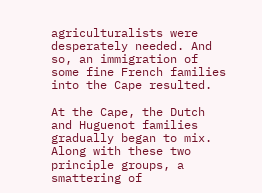agriculturalists were desperately needed. And so, an immigration of some fine French families into the Cape resulted.

At the Cape, the Dutch and Huguenot families gradually began to mix. Along with these two principle groups, a smattering of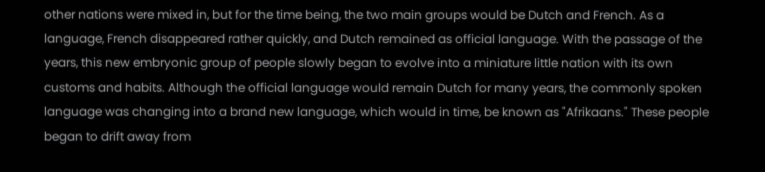other nations were mixed in, but for the time being, the two main groups would be Dutch and French. As a language, French disappeared rather quickly, and Dutch remained as official language. With the passage of the years, this new embryonic group of people slowly began to evolve into a miniature little nation with its own customs and habits. Although the official language would remain Dutch for many years, the commonly spoken language was changing into a brand new language, which would in time, be known as "Afrikaans." These people began to drift away from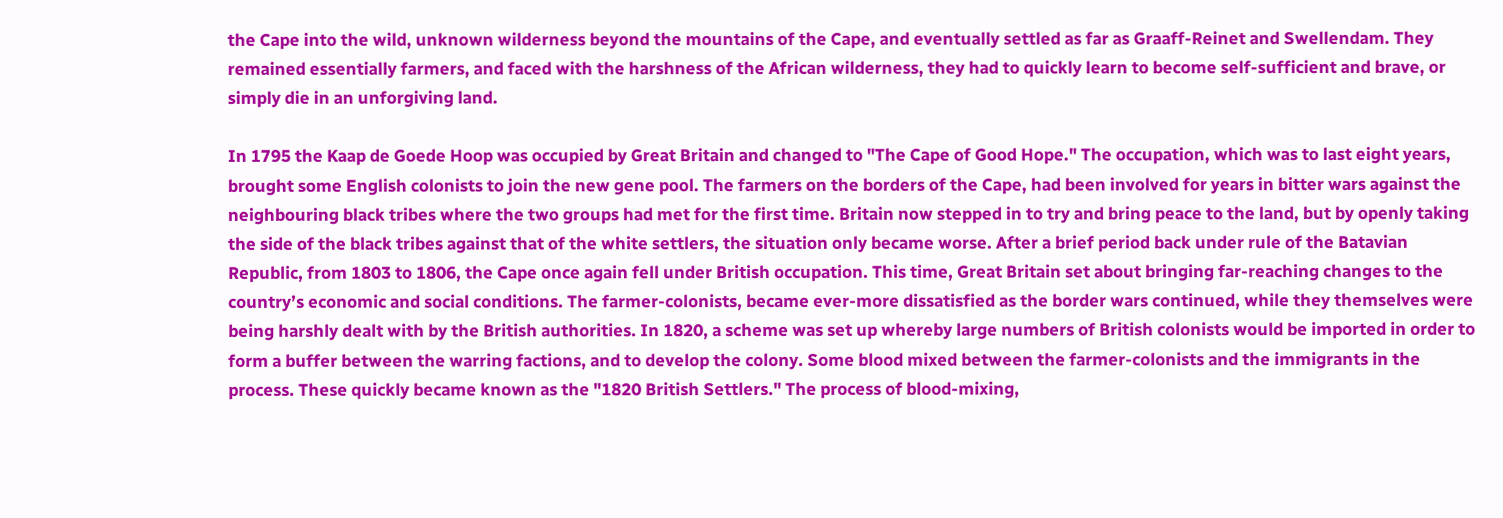the Cape into the wild, unknown wilderness beyond the mountains of the Cape, and eventually settled as far as Graaff-Reinet and Swellendam. They remained essentially farmers, and faced with the harshness of the African wilderness, they had to quickly learn to become self-sufficient and brave, or simply die in an unforgiving land.

In 1795 the Kaap de Goede Hoop was occupied by Great Britain and changed to "The Cape of Good Hope." The occupation, which was to last eight years, brought some English colonists to join the new gene pool. The farmers on the borders of the Cape, had been involved for years in bitter wars against the neighbouring black tribes where the two groups had met for the first time. Britain now stepped in to try and bring peace to the land, but by openly taking the side of the black tribes against that of the white settlers, the situation only became worse. After a brief period back under rule of the Batavian Republic, from 1803 to 1806, the Cape once again fell under British occupation. This time, Great Britain set about bringing far-reaching changes to the country’s economic and social conditions. The farmer-colonists, became ever-more dissatisfied as the border wars continued, while they themselves were being harshly dealt with by the British authorities. In 1820, a scheme was set up whereby large numbers of British colonists would be imported in order to form a buffer between the warring factions, and to develop the colony. Some blood mixed between the farmer-colonists and the immigrants in the process. These quickly became known as the "1820 British Settlers." The process of blood-mixing,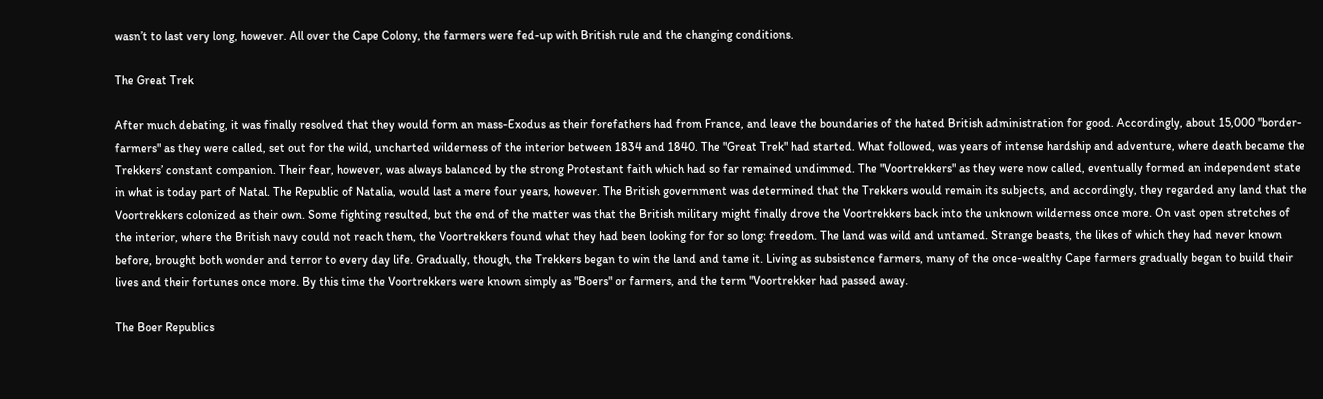wasn’t to last very long, however. All over the Cape Colony, the farmers were fed-up with British rule and the changing conditions.

The Great Trek

After much debating, it was finally resolved that they would form an mass-Exodus as their forefathers had from France, and leave the boundaries of the hated British administration for good. Accordingly, about 15,000 "border-farmers" as they were called, set out for the wild, uncharted wilderness of the interior between 1834 and 1840. The "Great Trek" had started. What followed, was years of intense hardship and adventure, where death became the Trekkers’ constant companion. Their fear, however, was always balanced by the strong Protestant faith which had so far remained undimmed. The "Voortrekkers" as they were now called, eventually formed an independent state in what is today part of Natal. The Republic of Natalia, would last a mere four years, however. The British government was determined that the Trekkers would remain its subjects, and accordingly, they regarded any land that the Voortrekkers colonized as their own. Some fighting resulted, but the end of the matter was that the British military might finally drove the Voortrekkers back into the unknown wilderness once more. On vast open stretches of the interior, where the British navy could not reach them, the Voortrekkers found what they had been looking for for so long: freedom. The land was wild and untamed. Strange beasts, the likes of which they had never known before, brought both wonder and terror to every day life. Gradually, though, the Trekkers began to win the land and tame it. Living as subsistence farmers, many of the once-wealthy Cape farmers gradually began to build their lives and their fortunes once more. By this time the Voortrekkers were known simply as "Boers" or farmers, and the term "Voortrekker had passed away.

The Boer Republics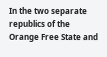In the two separate republics of the Orange Free State and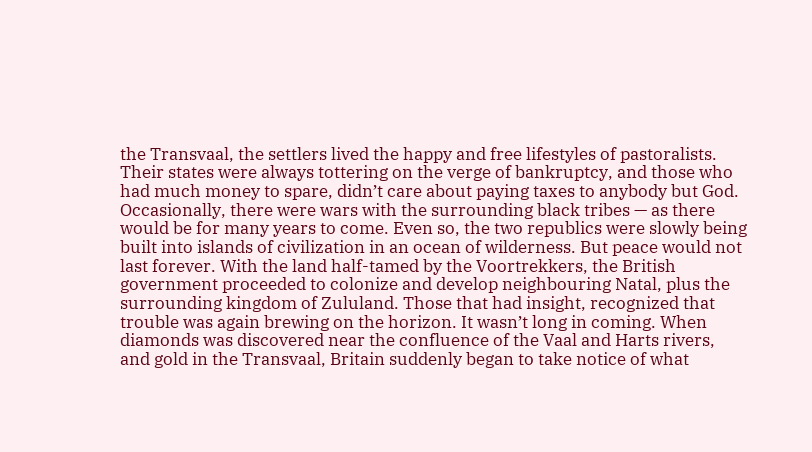the Transvaal, the settlers lived the happy and free lifestyles of pastoralists. Their states were always tottering on the verge of bankruptcy, and those who had much money to spare, didn’t care about paying taxes to anybody but God. Occasionally, there were wars with the surrounding black tribes — as there would be for many years to come. Even so, the two republics were slowly being built into islands of civilization in an ocean of wilderness. But peace would not last forever. With the land half-tamed by the Voortrekkers, the British government proceeded to colonize and develop neighbouring Natal, plus the surrounding kingdom of Zululand. Those that had insight, recognized that trouble was again brewing on the horizon. It wasn’t long in coming. When diamonds was discovered near the confluence of the Vaal and Harts rivers, and gold in the Transvaal, Britain suddenly began to take notice of what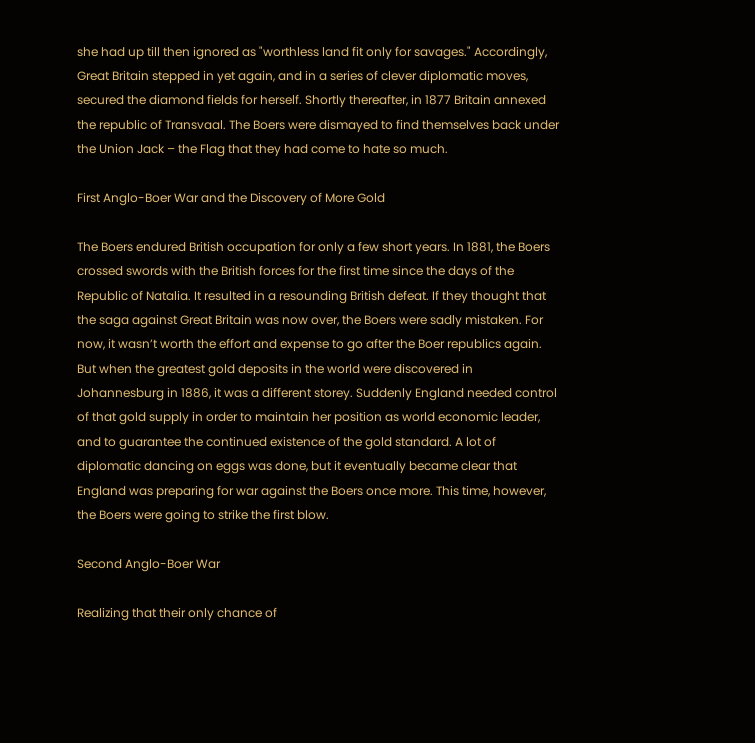she had up till then ignored as "worthless land fit only for savages." Accordingly, Great Britain stepped in yet again, and in a series of clever diplomatic moves, secured the diamond fields for herself. Shortly thereafter, in 1877 Britain annexed the republic of Transvaal. The Boers were dismayed to find themselves back under the Union Jack – the Flag that they had come to hate so much.

First Anglo-Boer War and the Discovery of More Gold

The Boers endured British occupation for only a few short years. In 1881, the Boers crossed swords with the British forces for the first time since the days of the Republic of Natalia. It resulted in a resounding British defeat. If they thought that the saga against Great Britain was now over, the Boers were sadly mistaken. For now, it wasn’t worth the effort and expense to go after the Boer republics again. But when the greatest gold deposits in the world were discovered in Johannesburg in 1886, it was a different storey. Suddenly England needed control of that gold supply in order to maintain her position as world economic leader, and to guarantee the continued existence of the gold standard. A lot of diplomatic dancing on eggs was done, but it eventually became clear that England was preparing for war against the Boers once more. This time, however, the Boers were going to strike the first blow.

Second Anglo-Boer War

Realizing that their only chance of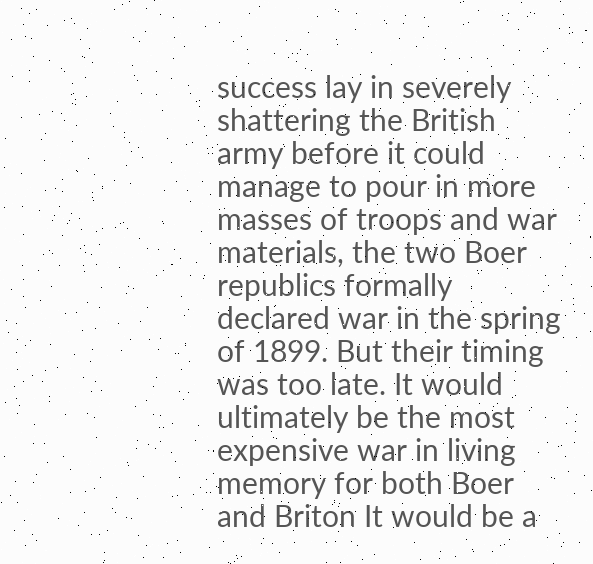success lay in severely shattering the British army before it could manage to pour in more masses of troops and war materials, the two Boer republics formally declared war in the spring of 1899. But their timing was too late. It would ultimately be the most expensive war in living memory for both Boer and Briton It would be a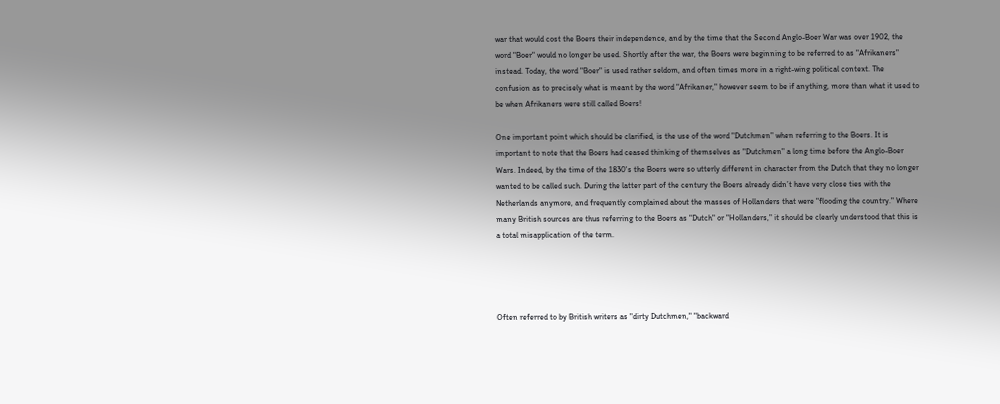war that would cost the Boers their independence, and by the time that the Second Anglo-Boer War was over 1902, the word "Boer" would no longer be used. Shortly after the war, the Boers were beginning to be referred to as "Afrikaners" instead. Today, the word "Boer" is used rather seldom, and often times more in a right-wing political context. The confusion as to precisely what is meant by the word "Afrikaner," however seem to be if anything, more than what it used to be when Afrikaners were still called Boers!

One important point which should be clarified, is the use of the word "Dutchmen" when referring to the Boers. It is important to note that the Boers had ceased thinking of themselves as "Dutchmen" a long time before the Anglo-Boer Wars. Indeed, by the time of the 1830's the Boers were so utterly different in character from the Dutch that they no longer wanted to be called such. During the latter part of the century the Boers already didn’t have very close ties with the Netherlands anymore, and frequently complained about the masses of Hollanders that were "flooding the country." Where many British sources are thus referring to the Boers as "Dutch" or "Hollanders," it should be clearly understood that this is a total misapplication of the term.




Often referred to by British writers as "dirty Dutchmen," "backward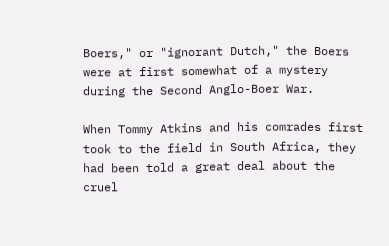Boers," or "ignorant Dutch," the Boers were at first somewhat of a mystery during the Second Anglo-Boer War.

When Tommy Atkins and his comrades first took to the field in South Africa, they had been told a great deal about the cruel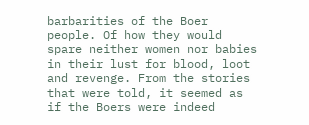barbarities of the Boer people. Of how they would spare neither women nor babies in their lust for blood, loot and revenge. From the stories that were told, it seemed as if the Boers were indeed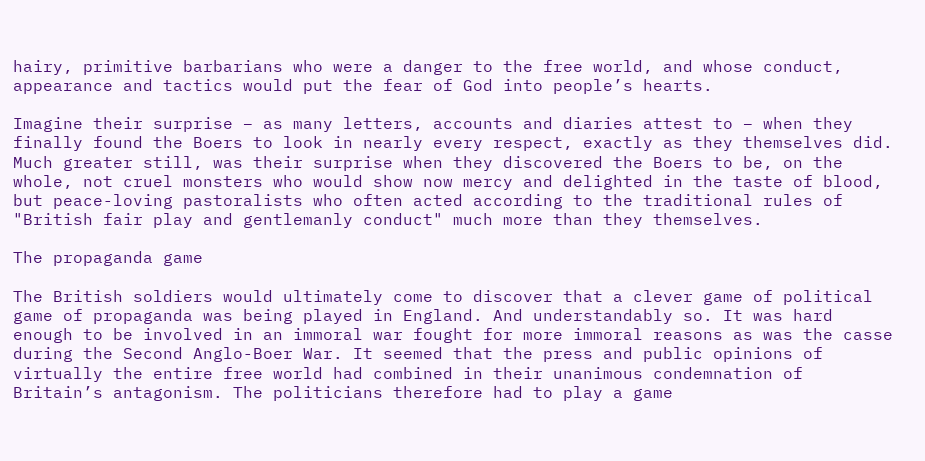hairy, primitive barbarians who were a danger to the free world, and whose conduct, appearance and tactics would put the fear of God into people’s hearts.

Imagine their surprise – as many letters, accounts and diaries attest to – when they finally found the Boers to look in nearly every respect, exactly as they themselves did. Much greater still, was their surprise when they discovered the Boers to be, on the whole, not cruel monsters who would show now mercy and delighted in the taste of blood, but peace-loving pastoralists who often acted according to the traditional rules of "British fair play and gentlemanly conduct" much more than they themselves.

The propaganda game

The British soldiers would ultimately come to discover that a clever game of political game of propaganda was being played in England. And understandably so. It was hard enough to be involved in an immoral war fought for more immoral reasons as was the casse during the Second Anglo-Boer War. It seemed that the press and public opinions of virtually the entire free world had combined in their unanimous condemnation of Britain’s antagonism. The politicians therefore had to play a game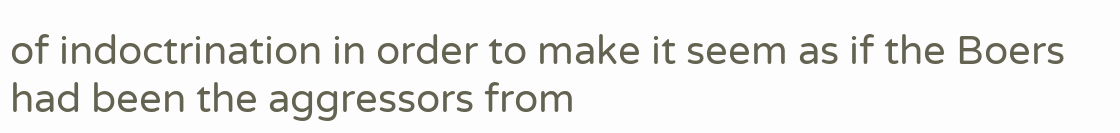of indoctrination in order to make it seem as if the Boers had been the aggressors from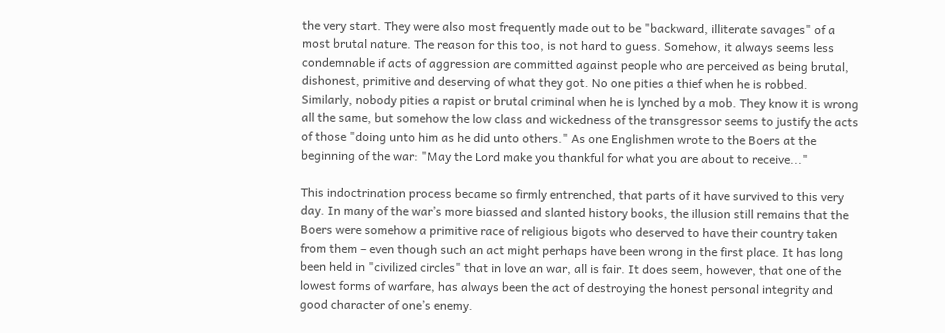the very start. They were also most frequently made out to be "backward, illiterate savages" of a most brutal nature. The reason for this too, is not hard to guess. Somehow, it always seems less condemnable if acts of aggression are committed against people who are perceived as being brutal, dishonest, primitive and deserving of what they got. No one pities a thief when he is robbed. Similarly, nobody pities a rapist or brutal criminal when he is lynched by a mob. They know it is wrong all the same, but somehow the low class and wickedness of the transgressor seems to justify the acts of those "doing unto him as he did unto others." As one Englishmen wrote to the Boers at the beginning of the war: "May the Lord make you thankful for what you are about to receive..."

This indoctrination process became so firmly entrenched, that parts of it have survived to this very day. In many of the war’s more biassed and slanted history books, the illusion still remains that the Boers were somehow a primitive race of religious bigots who deserved to have their country taken from them – even though such an act might perhaps have been wrong in the first place. It has long been held in "civilized circles" that in love an war, all is fair. It does seem, however, that one of the lowest forms of warfare, has always been the act of destroying the honest personal integrity and good character of one’s enemy.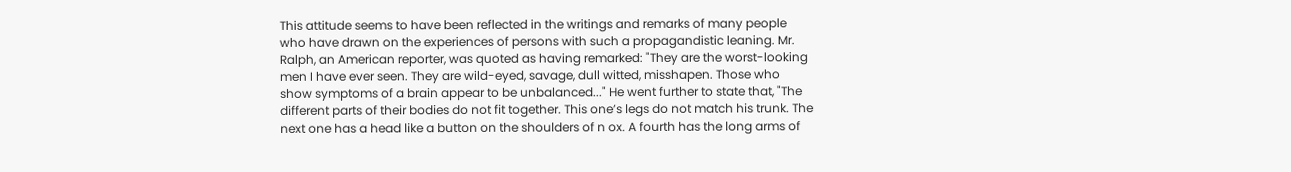This attitude seems to have been reflected in the writings and remarks of many people who have drawn on the experiences of persons with such a propagandistic leaning. Mr. Ralph, an American reporter, was quoted as having remarked: "They are the worst-looking men I have ever seen. They are wild-eyed, savage, dull witted, misshapen. Those who show symptoms of a brain appear to be unbalanced..." He went further to state that, "The different parts of their bodies do not fit together. This one’s legs do not match his trunk. The next one has a head like a button on the shoulders of n ox. A fourth has the long arms of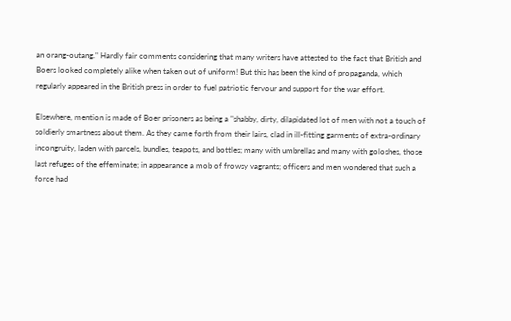an orang-outang." Hardly fair comments considering that many writers have attested to the fact that British and Boers looked completely alike when taken out of uniform! But this has been the kind of propaganda, which regularly appeared in the British press in order to fuel patriotic fervour and support for the war effort.

Elsewhere, mention is made of Boer prisoners as being a "shabby, dirty, dilapidated lot of men with not a touch of soldierly smartness about them. As they came forth from their lairs, clad in ill-fitting garments of extra-ordinary incongruity, laden with parcels, bundles, teapots, and bottles; many with umbrellas and many with goloshes, those last refuges of the effeminate; in appearance a mob of frowsy vagrants; officers and men wondered that such a force had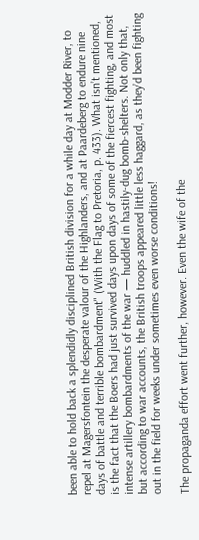been able to hold back a splendidly disciplined British division for a while day at Modder River, to repel at Magersfontein the desperate valour of the Highlanders, and at Paardeberg to endure nine days of battle and terrible bombardment" (With the Flag to Pretoria, p. 433). What isn’t mentioned, is the fact that the Boers had just survived days upon days of some of the fiercest fighting, and most intense artillery bombardments of the war — huddled in hastily-dug bomb-shelters. Not only that, but according to war accounts, the British troops appeared little less haggard, as they’d been fighting out in the field for weeks under sometimes even worse conditions!

The propaganda effort went further, however. Even the wife of the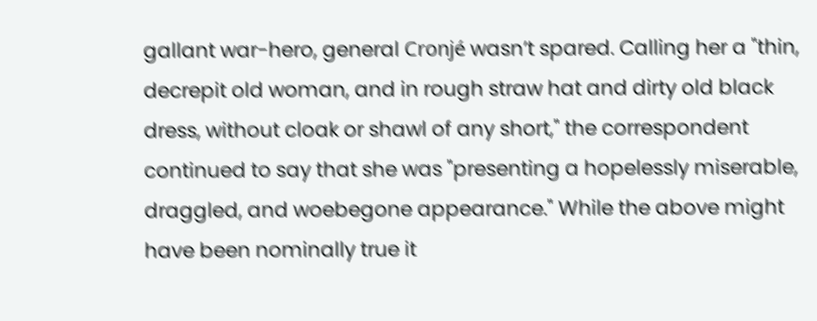gallant war-hero, general Cronjé wasn’t spared. Calling her a "thin, decrepit old woman, and in rough straw hat and dirty old black dress, without cloak or shawl of any short," the correspondent continued to say that she was "presenting a hopelessly miserable, draggled, and woebegone appearance." While the above might have been nominally true it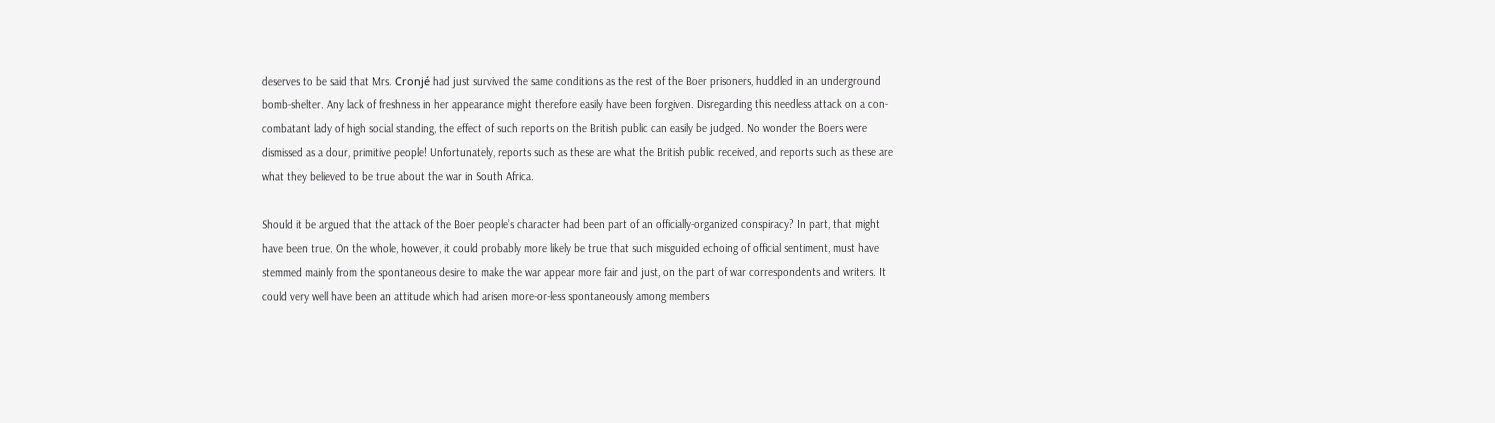deserves to be said that Mrs. Cronjé had just survived the same conditions as the rest of the Boer prisoners, huddled in an underground bomb-shelter. Any lack of freshness in her appearance might therefore easily have been forgiven. Disregarding this needless attack on a con-combatant lady of high social standing, the effect of such reports on the British public can easily be judged. No wonder the Boers were dismissed as a dour, primitive people! Unfortunately, reports such as these are what the British public received, and reports such as these are what they believed to be true about the war in South Africa.

Should it be argued that the attack of the Boer people’s character had been part of an officially-organized conspiracy? In part, that might have been true. On the whole, however, it could probably more likely be true that such misguided echoing of official sentiment, must have stemmed mainly from the spontaneous desire to make the war appear more fair and just, on the part of war correspondents and writers. It could very well have been an attitude which had arisen more-or-less spontaneously among members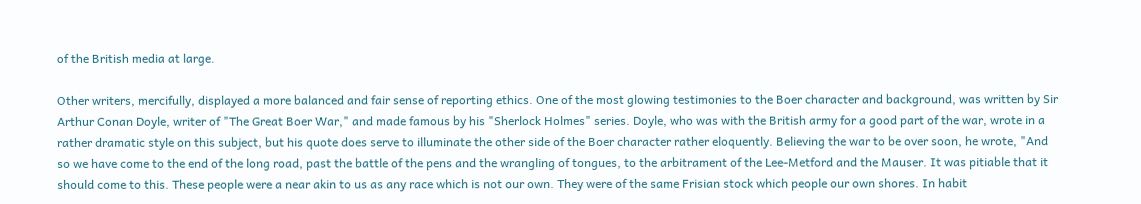of the British media at large.

Other writers, mercifully, displayed a more balanced and fair sense of reporting ethics. One of the most glowing testimonies to the Boer character and background, was written by Sir Arthur Conan Doyle, writer of "The Great Boer War," and made famous by his "Sherlock Holmes" series. Doyle, who was with the British army for a good part of the war, wrote in a rather dramatic style on this subject, but his quote does serve to illuminate the other side of the Boer character rather eloquently. Believing the war to be over soon, he wrote, "And so we have come to the end of the long road, past the battle of the pens and the wrangling of tongues, to the arbitrament of the Lee-Metford and the Mauser. It was pitiable that it should come to this. These people were a near akin to us as any race which is not our own. They were of the same Frisian stock which people our own shores. In habit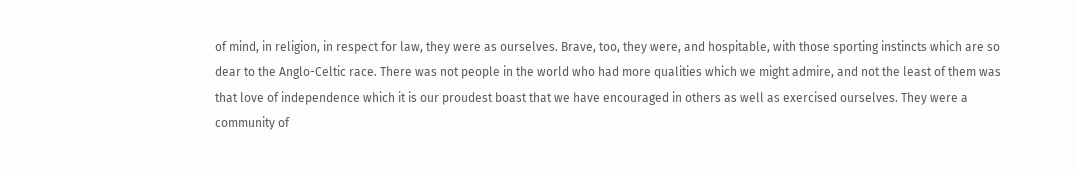of mind, in religion, in respect for law, they were as ourselves. Brave, too, they were, and hospitable, with those sporting instincts which are so dear to the Anglo-Celtic race. There was not people in the world who had more qualities which we might admire, and not the least of them was that love of independence which it is our proudest boast that we have encouraged in others as well as exercised ourselves. They were a community of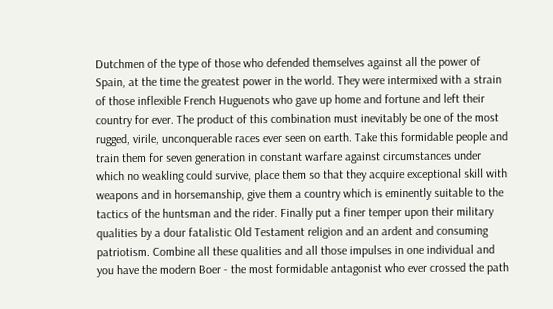Dutchmen of the type of those who defended themselves against all the power of Spain, at the time the greatest power in the world. They were intermixed with a strain of those inflexible French Huguenots who gave up home and fortune and left their country for ever. The product of this combination must inevitably be one of the most rugged, virile, unconquerable races ever seen on earth. Take this formidable people and train them for seven generation in constant warfare against circumstances under which no weakling could survive, place them so that they acquire exceptional skill with weapons and in horsemanship, give them a country which is eminently suitable to the tactics of the huntsman and the rider. Finally put a finer temper upon their military qualities by a dour fatalistic Old Testament religion and an ardent and consuming patriotism. Combine all these qualities and all those impulses in one individual and you have the modern Boer - the most formidable antagonist who ever crossed the path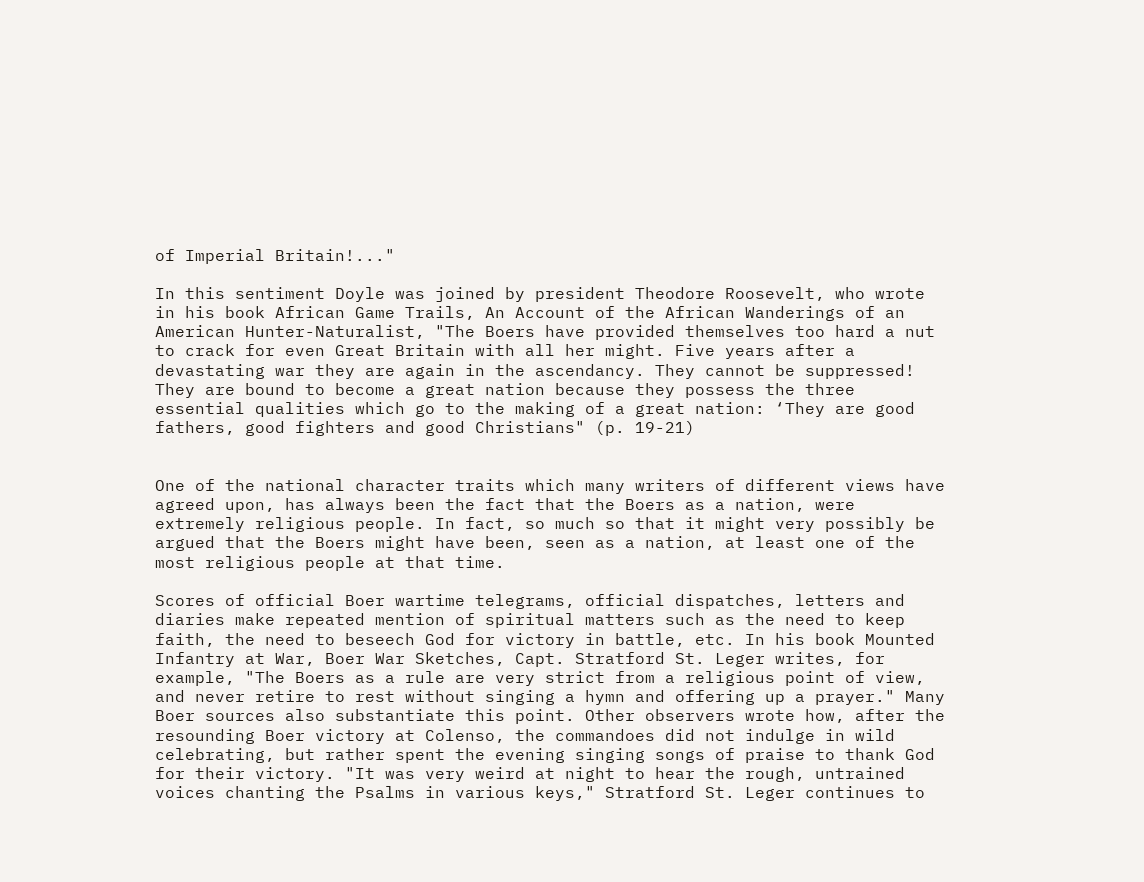of Imperial Britain!..."

In this sentiment Doyle was joined by president Theodore Roosevelt, who wrote in his book African Game Trails, An Account of the African Wanderings of an American Hunter-Naturalist, "The Boers have provided themselves too hard a nut to crack for even Great Britain with all her might. Five years after a devastating war they are again in the ascendancy. They cannot be suppressed! They are bound to become a great nation because they possess the three essential qualities which go to the making of a great nation: ‘They are good fathers, good fighters and good Christians" (p. 19-21)


One of the national character traits which many writers of different views have agreed upon, has always been the fact that the Boers as a nation, were extremely religious people. In fact, so much so that it might very possibly be argued that the Boers might have been, seen as a nation, at least one of the most religious people at that time.

Scores of official Boer wartime telegrams, official dispatches, letters and diaries make repeated mention of spiritual matters such as the need to keep faith, the need to beseech God for victory in battle, etc. In his book Mounted Infantry at War, Boer War Sketches, Capt. Stratford St. Leger writes, for example, "The Boers as a rule are very strict from a religious point of view, and never retire to rest without singing a hymn and offering up a prayer." Many Boer sources also substantiate this point. Other observers wrote how, after the resounding Boer victory at Colenso, the commandoes did not indulge in wild celebrating, but rather spent the evening singing songs of praise to thank God for their victory. "It was very weird at night to hear the rough, untrained voices chanting the Psalms in various keys," Stratford St. Leger continues to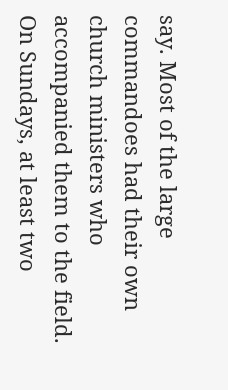say. Most of the large commandoes had their own church ministers who accompanied them to the field. On Sundays, at least two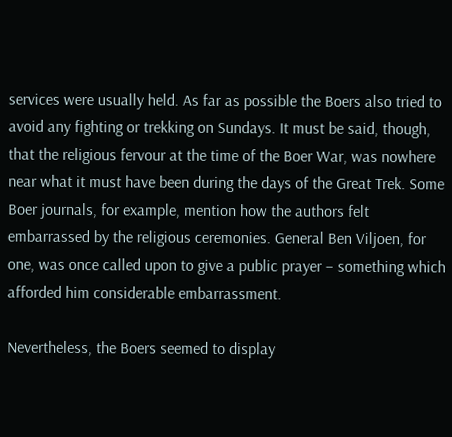services were usually held. As far as possible the Boers also tried to avoid any fighting or trekking on Sundays. It must be said, though, that the religious fervour at the time of the Boer War, was nowhere near what it must have been during the days of the Great Trek. Some Boer journals, for example, mention how the authors felt embarrassed by the religious ceremonies. General Ben Viljoen, for one, was once called upon to give a public prayer – something which afforded him considerable embarrassment.

Nevertheless, the Boers seemed to display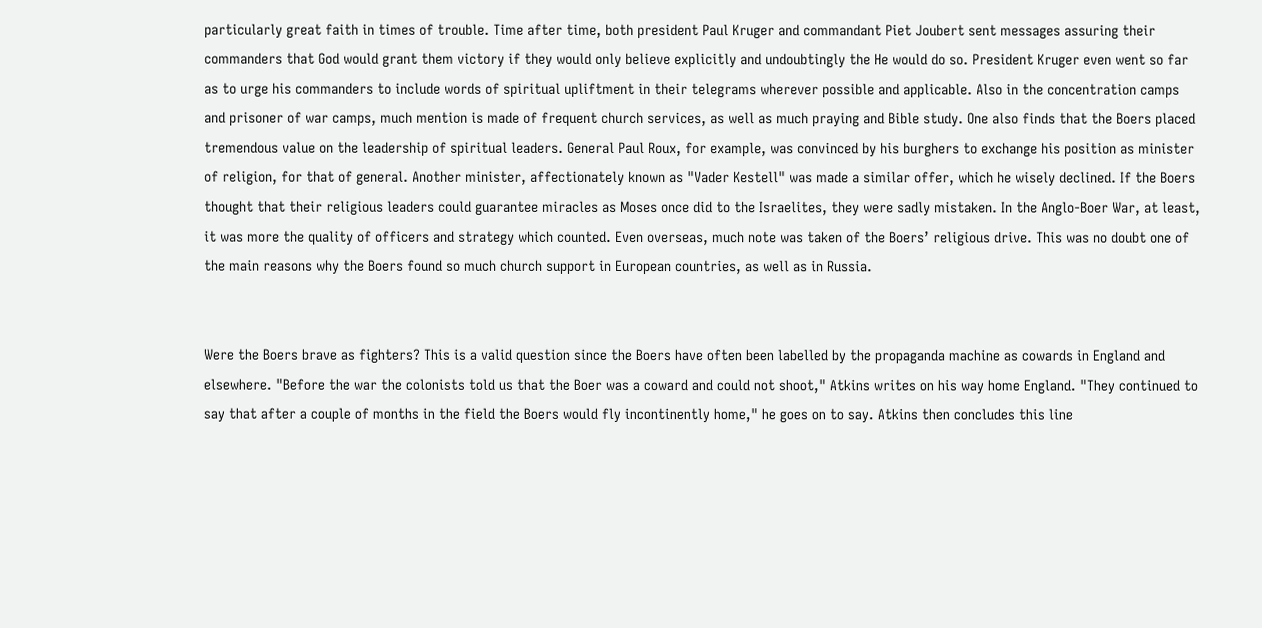particularly great faith in times of trouble. Time after time, both president Paul Kruger and commandant Piet Joubert sent messages assuring their commanders that God would grant them victory if they would only believe explicitly and undoubtingly the He would do so. President Kruger even went so far as to urge his commanders to include words of spiritual upliftment in their telegrams wherever possible and applicable. Also in the concentration camps and prisoner of war camps, much mention is made of frequent church services, as well as much praying and Bible study. One also finds that the Boers placed tremendous value on the leadership of spiritual leaders. General Paul Roux, for example, was convinced by his burghers to exchange his position as minister of religion, for that of general. Another minister, affectionately known as "Vader Kestell" was made a similar offer, which he wisely declined. If the Boers thought that their religious leaders could guarantee miracles as Moses once did to the Israelites, they were sadly mistaken. In the Anglo-Boer War, at least, it was more the quality of officers and strategy which counted. Even overseas, much note was taken of the Boers’ religious drive. This was no doubt one of the main reasons why the Boers found so much church support in European countries, as well as in Russia.


Were the Boers brave as fighters? This is a valid question since the Boers have often been labelled by the propaganda machine as cowards in England and elsewhere. "Before the war the colonists told us that the Boer was a coward and could not shoot," Atkins writes on his way home England. "They continued to say that after a couple of months in the field the Boers would fly incontinently home," he goes on to say. Atkins then concludes this line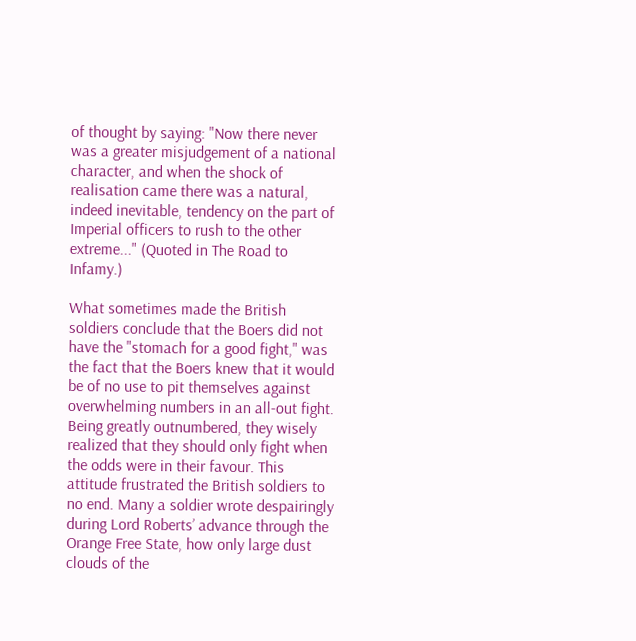of thought by saying: "Now there never was a greater misjudgement of a national character, and when the shock of realisation came there was a natural, indeed inevitable, tendency on the part of Imperial officers to rush to the other extreme..." (Quoted in The Road to Infamy.)

What sometimes made the British soldiers conclude that the Boers did not have the "stomach for a good fight," was the fact that the Boers knew that it would be of no use to pit themselves against overwhelming numbers in an all-out fight. Being greatly outnumbered, they wisely realized that they should only fight when the odds were in their favour. This attitude frustrated the British soldiers to no end. Many a soldier wrote despairingly during Lord Roberts’ advance through the Orange Free State, how only large dust clouds of the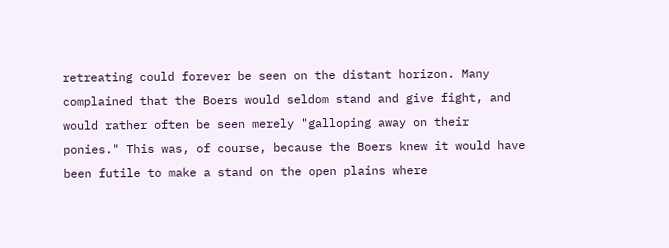retreating could forever be seen on the distant horizon. Many complained that the Boers would seldom stand and give fight, and would rather often be seen merely "galloping away on their ponies." This was, of course, because the Boers knew it would have been futile to make a stand on the open plains where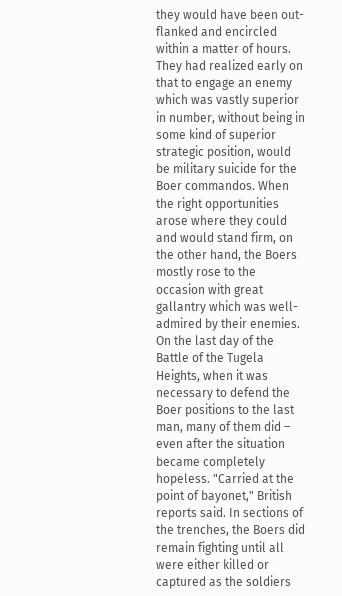they would have been out-flanked and encircled within a matter of hours. They had realized early on that to engage an enemy which was vastly superior in number, without being in some kind of superior strategic position, would be military suicide for the Boer commandos. When the right opportunities arose where they could and would stand firm, on the other hand, the Boers mostly rose to the occasion with great gallantry which was well-admired by their enemies. On the last day of the Battle of the Tugela Heights, when it was necessary to defend the Boer positions to the last man, many of them did – even after the situation became completely hopeless. "Carried at the point of bayonet," British reports said. In sections of the trenches, the Boers did remain fighting until all were either killed or captured as the soldiers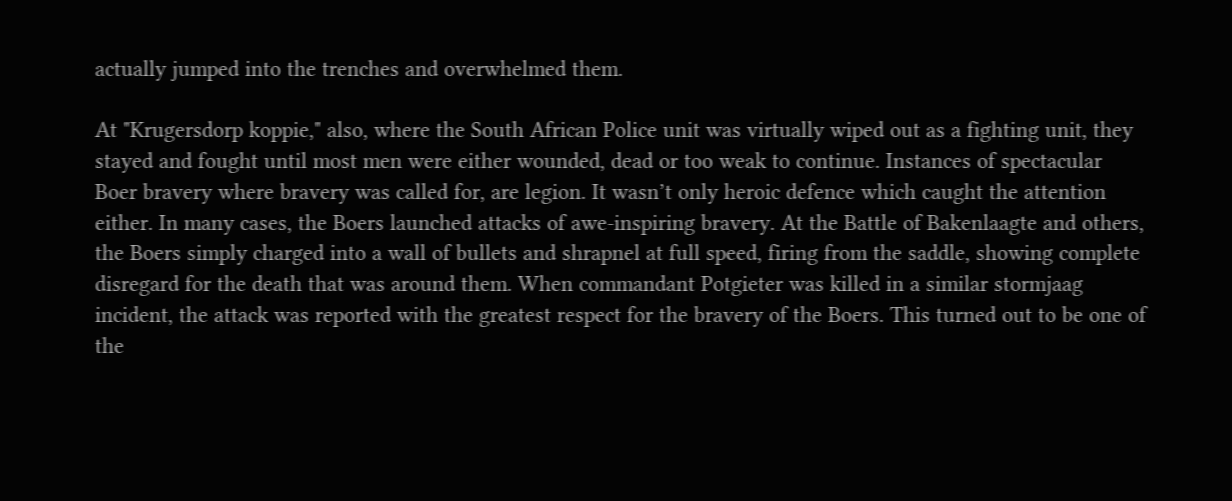actually jumped into the trenches and overwhelmed them.

At "Krugersdorp koppie," also, where the South African Police unit was virtually wiped out as a fighting unit, they stayed and fought until most men were either wounded, dead or too weak to continue. Instances of spectacular Boer bravery where bravery was called for, are legion. It wasn’t only heroic defence which caught the attention either. In many cases, the Boers launched attacks of awe-inspiring bravery. At the Battle of Bakenlaagte and others, the Boers simply charged into a wall of bullets and shrapnel at full speed, firing from the saddle, showing complete disregard for the death that was around them. When commandant Potgieter was killed in a similar stormjaag incident, the attack was reported with the greatest respect for the bravery of the Boers. This turned out to be one of the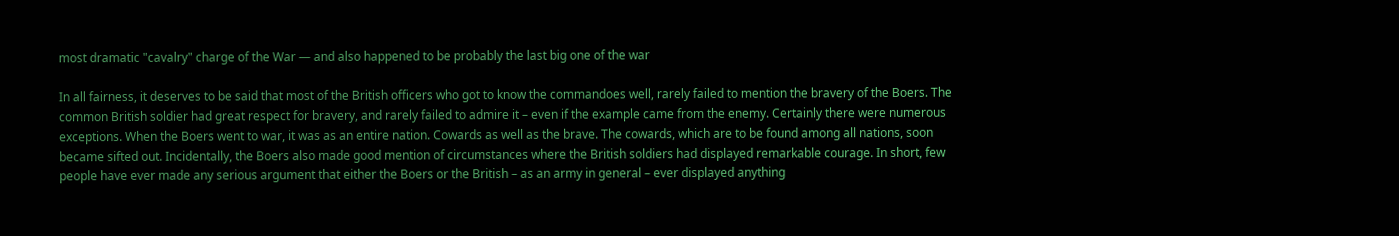most dramatic "cavalry" charge of the War — and also happened to be probably the last big one of the war

In all fairness, it deserves to be said that most of the British officers who got to know the commandoes well, rarely failed to mention the bravery of the Boers. The common British soldier had great respect for bravery, and rarely failed to admire it – even if the example came from the enemy. Certainly there were numerous exceptions. When the Boers went to war, it was as an entire nation. Cowards as well as the brave. The cowards, which are to be found among all nations, soon became sifted out. Incidentally, the Boers also made good mention of circumstances where the British soldiers had displayed remarkable courage. In short, few people have ever made any serious argument that either the Boers or the British – as an army in general – ever displayed anything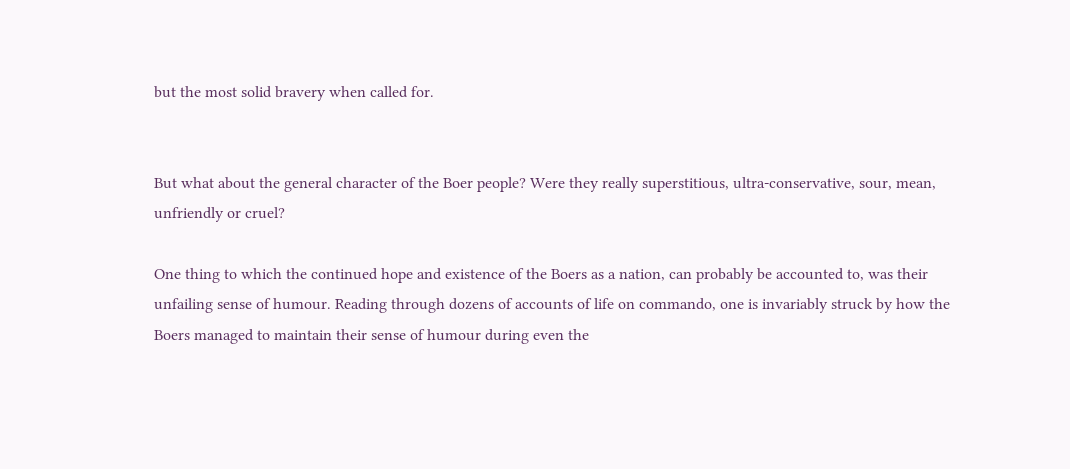but the most solid bravery when called for.


But what about the general character of the Boer people? Were they really superstitious, ultra-conservative, sour, mean, unfriendly or cruel?

One thing to which the continued hope and existence of the Boers as a nation, can probably be accounted to, was their unfailing sense of humour. Reading through dozens of accounts of life on commando, one is invariably struck by how the Boers managed to maintain their sense of humour during even the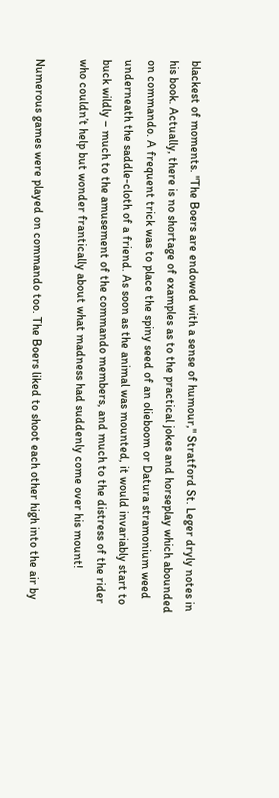blackest of moments. "The Boers are endowed with a sense of humour," Stratford St. Leger dryly notes in his book. Actually, there is no shortage of examples as to the practical jokes and horseplay which abounded on commando. A frequent trick was to place the spiny seed of an olieboom or Datura stramonium weed underneath the saddle-cloth of a friend. As soon as the animal was mounted, it would invariably start to buck wildly – much to the amusement of the commando members, and much to the distress of the rider who couldn’t help but wonder frantically about what madness had suddenly come over his mount!

Numerous games were played on commando too. The Boers liked to shoot each other high into the air by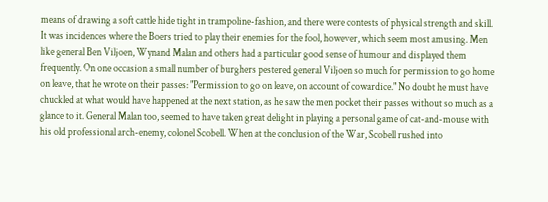means of drawing a soft cattle hide tight in trampoline-fashion, and there were contests of physical strength and skill. It was incidences where the Boers tried to play their enemies for the fool, however, which seem most amusing. Men like general Ben Viljoen, Wynand Malan and others had a particular good sense of humour and displayed them frequently. On one occasion a small number of burghers pestered general Viljoen so much for permission to go home on leave, that he wrote on their passes: "Permission to go on leave, on account of cowardice." No doubt he must have chuckled at what would have happened at the next station, as he saw the men pocket their passes without so much as a glance to it. General Malan too, seemed to have taken great delight in playing a personal game of cat-and-mouse with his old professional arch-enemy, colonel Scobell. When at the conclusion of the War, Scobell rushed into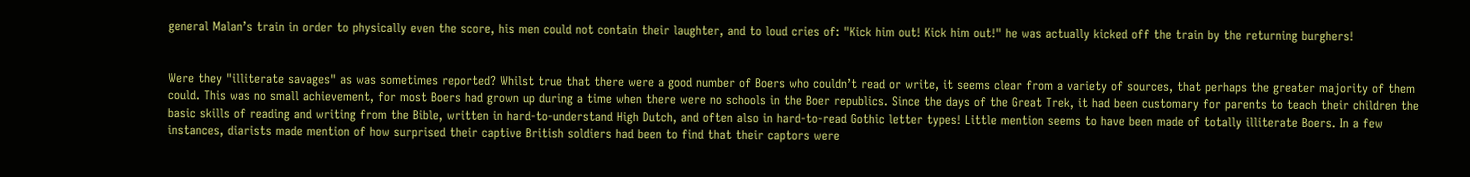general Malan’s train in order to physically even the score, his men could not contain their laughter, and to loud cries of: "Kick him out! Kick him out!" he was actually kicked off the train by the returning burghers!


Were they "illiterate savages" as was sometimes reported? Whilst true that there were a good number of Boers who couldn’t read or write, it seems clear from a variety of sources, that perhaps the greater majority of them could. This was no small achievement, for most Boers had grown up during a time when there were no schools in the Boer republics. Since the days of the Great Trek, it had been customary for parents to teach their children the basic skills of reading and writing from the Bible, written in hard-to-understand High Dutch, and often also in hard-to-read Gothic letter types! Little mention seems to have been made of totally illiterate Boers. In a few instances, diarists made mention of how surprised their captive British soldiers had been to find that their captors were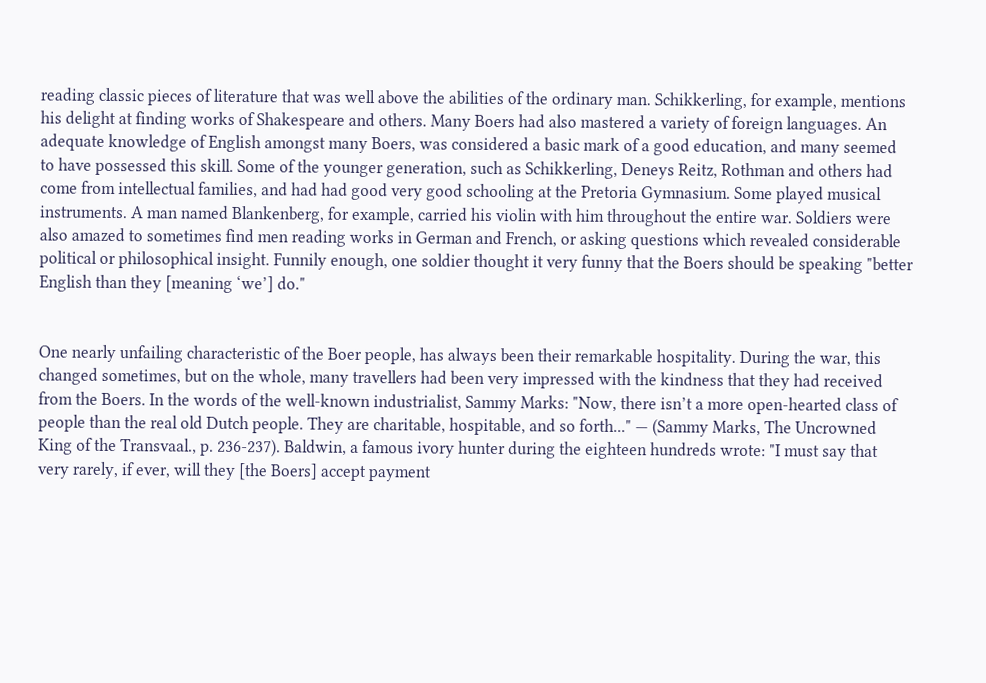reading classic pieces of literature that was well above the abilities of the ordinary man. Schikkerling, for example, mentions his delight at finding works of Shakespeare and others. Many Boers had also mastered a variety of foreign languages. An adequate knowledge of English amongst many Boers, was considered a basic mark of a good education, and many seemed to have possessed this skill. Some of the younger generation, such as Schikkerling, Deneys Reitz, Rothman and others had come from intellectual families, and had had good very good schooling at the Pretoria Gymnasium. Some played musical instruments. A man named Blankenberg, for example, carried his violin with him throughout the entire war. Soldiers were also amazed to sometimes find men reading works in German and French, or asking questions which revealed considerable political or philosophical insight. Funnily enough, one soldier thought it very funny that the Boers should be speaking "better English than they [meaning ‘we’] do."


One nearly unfailing characteristic of the Boer people, has always been their remarkable hospitality. During the war, this changed sometimes, but on the whole, many travellers had been very impressed with the kindness that they had received from the Boers. In the words of the well-known industrialist, Sammy Marks: "Now, there isn’t a more open-hearted class of people than the real old Dutch people. They are charitable, hospitable, and so forth..." — (Sammy Marks, The Uncrowned King of the Transvaal., p. 236-237). Baldwin, a famous ivory hunter during the eighteen hundreds wrote: "I must say that very rarely, if ever, will they [the Boers] accept payment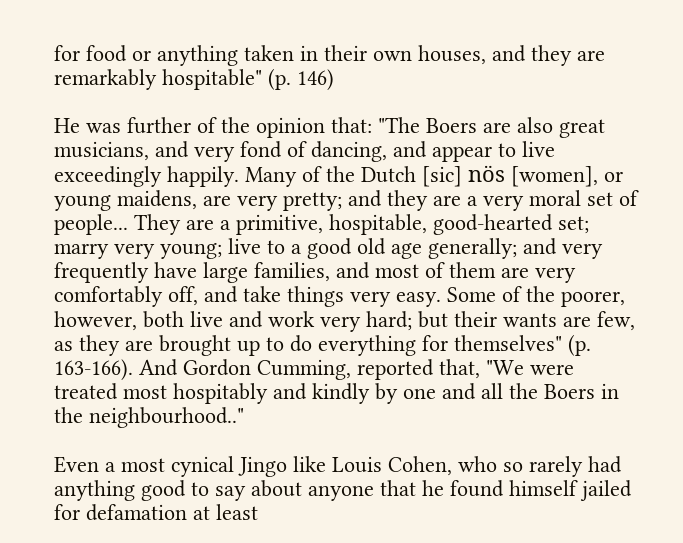for food or anything taken in their own houses, and they are remarkably hospitable" (p. 146)

He was further of the opinion that: "The Boers are also great musicians, and very fond of dancing, and appear to live exceedingly happily. Many of the Dutch [sic] nös [women], or young maidens, are very pretty; and they are a very moral set of people... They are a primitive, hospitable, good-hearted set; marry very young; live to a good old age generally; and very frequently have large families, and most of them are very comfortably off, and take things very easy. Some of the poorer, however, both live and work very hard; but their wants are few, as they are brought up to do everything for themselves" (p. 163-166). And Gordon Cumming, reported that, "We were treated most hospitably and kindly by one and all the Boers in the neighbourhood.."

Even a most cynical Jingo like Louis Cohen, who so rarely had anything good to say about anyone that he found himself jailed for defamation at least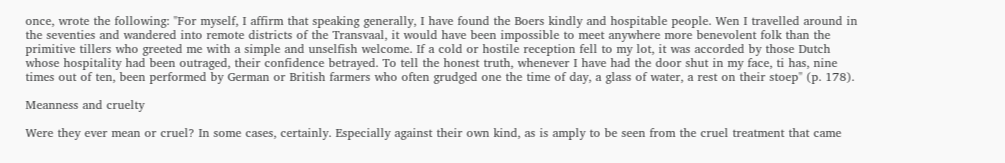once, wrote the following: "For myself, I affirm that speaking generally, I have found the Boers kindly and hospitable people. Wen I travelled around in the seventies and wandered into remote districts of the Transvaal, it would have been impossible to meet anywhere more benevolent folk than the primitive tillers who greeted me with a simple and unselfish welcome. If a cold or hostile reception fell to my lot, it was accorded by those Dutch whose hospitality had been outraged, their confidence betrayed. To tell the honest truth, whenever I have had the door shut in my face, ti has, nine times out of ten, been performed by German or British farmers who often grudged one the time of day, a glass of water, a rest on their stoep" (p. 178).

Meanness and cruelty

Were they ever mean or cruel? In some cases, certainly. Especially against their own kind, as is amply to be seen from the cruel treatment that came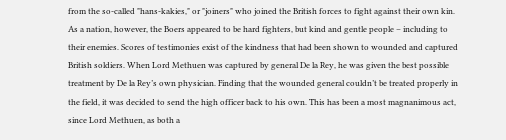from the so-called "hans-kakies," or "joiners" who joined the British forces to fight against their own kin. As a nation, however, the Boers appeared to be hard fighters, but kind and gentle people – including to their enemies. Scores of testimonies exist of the kindness that had been shown to wounded and captured British soldiers. When Lord Methuen was captured by general De la Rey, he was given the best possible treatment by De la Rey’s own physician. Finding that the wounded general couldn’t be treated properly in the field, it was decided to send the high officer back to his own. This has been a most magnanimous act, since Lord Methuen, as both a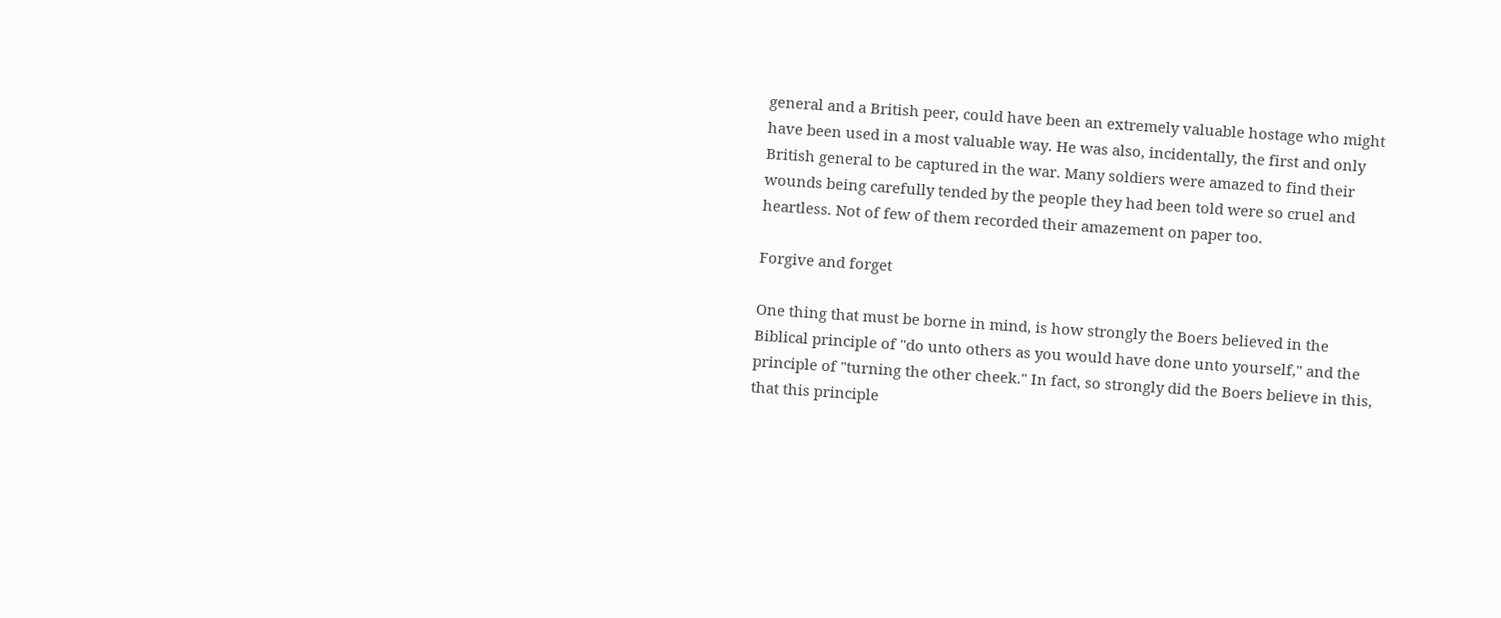general and a British peer, could have been an extremely valuable hostage who might have been used in a most valuable way. He was also, incidentally, the first and only British general to be captured in the war. Many soldiers were amazed to find their wounds being carefully tended by the people they had been told were so cruel and heartless. Not of few of them recorded their amazement on paper too.

Forgive and forget

One thing that must be borne in mind, is how strongly the Boers believed in the Biblical principle of "do unto others as you would have done unto yourself," and the principle of "turning the other cheek." In fact, so strongly did the Boers believe in this, that this principle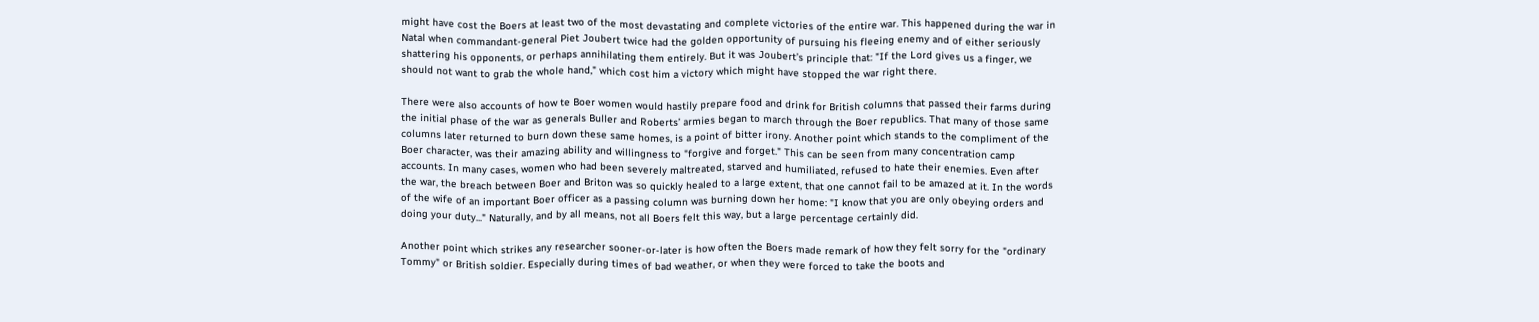might have cost the Boers at least two of the most devastating and complete victories of the entire war. This happened during the war in Natal when commandant-general Piet Joubert twice had the golden opportunity of pursuing his fleeing enemy and of either seriously shattering his opponents, or perhaps annihilating them entirely. But it was Joubert’s principle that: "If the Lord gives us a finger, we should not want to grab the whole hand," which cost him a victory which might have stopped the war right there.

There were also accounts of how te Boer women would hastily prepare food and drink for British columns that passed their farms during the initial phase of the war as generals Buller and Roberts’ armies began to march through the Boer republics. That many of those same columns later returned to burn down these same homes, is a point of bitter irony. Another point which stands to the compliment of the Boer character, was their amazing ability and willingness to "forgive and forget." This can be seen from many concentration camp accounts. In many cases, women who had been severely maltreated, starved and humiliated, refused to hate their enemies. Even after the war, the breach between Boer and Briton was so quickly healed to a large extent, that one cannot fail to be amazed at it. In the words of the wife of an important Boer officer as a passing column was burning down her home: "I know that you are only obeying orders and doing your duty..." Naturally, and by all means, not all Boers felt this way, but a large percentage certainly did.

Another point which strikes any researcher sooner-or-later is how often the Boers made remark of how they felt sorry for the "ordinary Tommy" or British soldier. Especially during times of bad weather, or when they were forced to take the boots and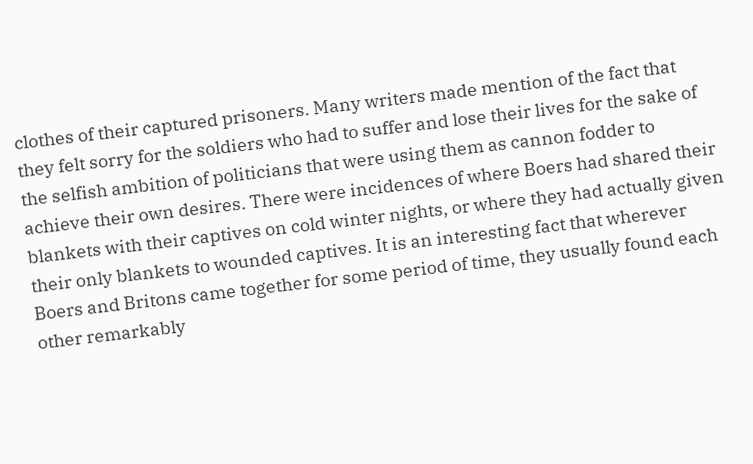clothes of their captured prisoners. Many writers made mention of the fact that they felt sorry for the soldiers who had to suffer and lose their lives for the sake of the selfish ambition of politicians that were using them as cannon fodder to achieve their own desires. There were incidences of where Boers had shared their blankets with their captives on cold winter nights, or where they had actually given their only blankets to wounded captives. It is an interesting fact that wherever Boers and Britons came together for some period of time, they usually found each other remarkably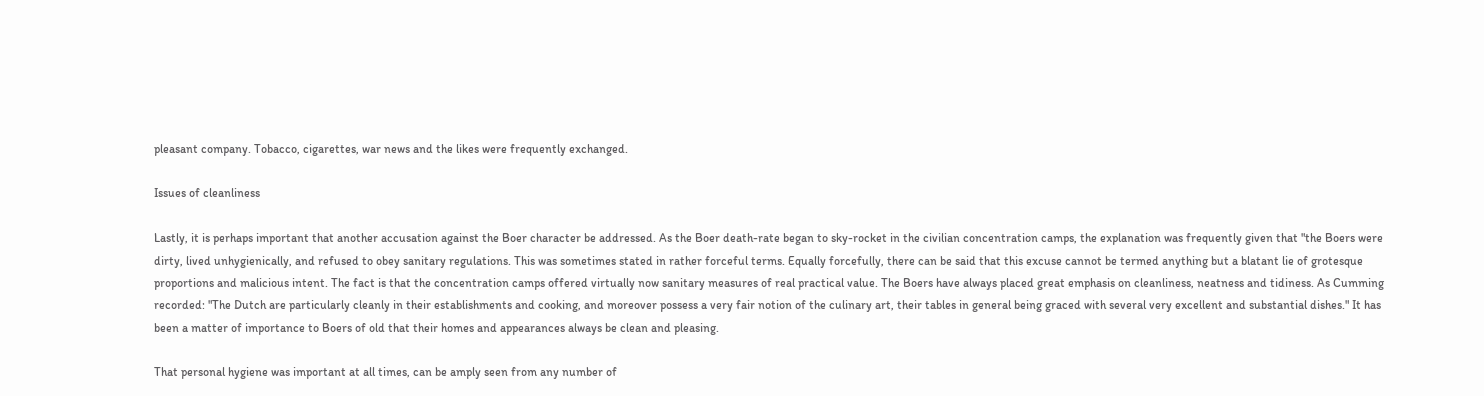pleasant company. Tobacco, cigarettes, war news and the likes were frequently exchanged.

Issues of cleanliness

Lastly, it is perhaps important that another accusation against the Boer character be addressed. As the Boer death-rate began to sky-rocket in the civilian concentration camps, the explanation was frequently given that "the Boers were dirty, lived unhygienically, and refused to obey sanitary regulations. This was sometimes stated in rather forceful terms. Equally forcefully, there can be said that this excuse cannot be termed anything but a blatant lie of grotesque proportions and malicious intent. The fact is that the concentration camps offered virtually now sanitary measures of real practical value. The Boers have always placed great emphasis on cleanliness, neatness and tidiness. As Cumming recorded: "The Dutch are particularly cleanly in their establishments and cooking, and moreover possess a very fair notion of the culinary art, their tables in general being graced with several very excellent and substantial dishes." It has been a matter of importance to Boers of old that their homes and appearances always be clean and pleasing.

That personal hygiene was important at all times, can be amply seen from any number of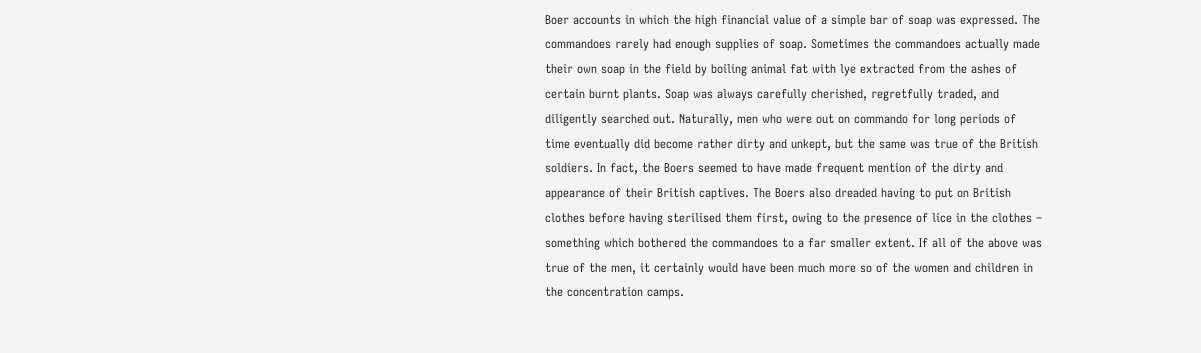Boer accounts in which the high financial value of a simple bar of soap was expressed. The commandoes rarely had enough supplies of soap. Sometimes the commandoes actually made their own soap in the field by boiling animal fat with lye extracted from the ashes of certain burnt plants. Soap was always carefully cherished, regretfully traded, and diligently searched out. Naturally, men who were out on commando for long periods of time eventually did become rather dirty and unkept, but the same was true of the British soldiers. In fact, the Boers seemed to have made frequent mention of the dirty and appearance of their British captives. The Boers also dreaded having to put on British clothes before having sterilised them first, owing to the presence of lice in the clothes – something which bothered the commandoes to a far smaller extent. If all of the above was true of the men, it certainly would have been much more so of the women and children in the concentration camps.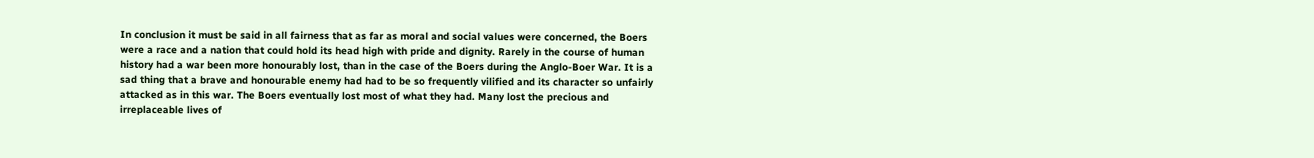In conclusion it must be said in all fairness that as far as moral and social values were concerned, the Boers were a race and a nation that could hold its head high with pride and dignity. Rarely in the course of human history had a war been more honourably lost, than in the case of the Boers during the Anglo-Boer War. It is a sad thing that a brave and honourable enemy had had to be so frequently vilified and its character so unfairly attacked as in this war. The Boers eventually lost most of what they had. Many lost the precious and irreplaceable lives of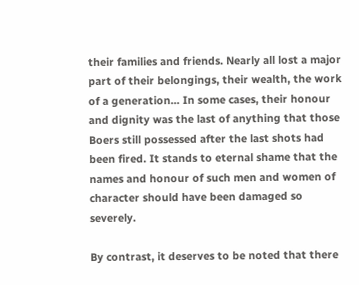their families and friends. Nearly all lost a major part of their belongings, their wealth, the work of a generation... In some cases, their honour and dignity was the last of anything that those Boers still possessed after the last shots had been fired. It stands to eternal shame that the names and honour of such men and women of character should have been damaged so severely.

By contrast, it deserves to be noted that there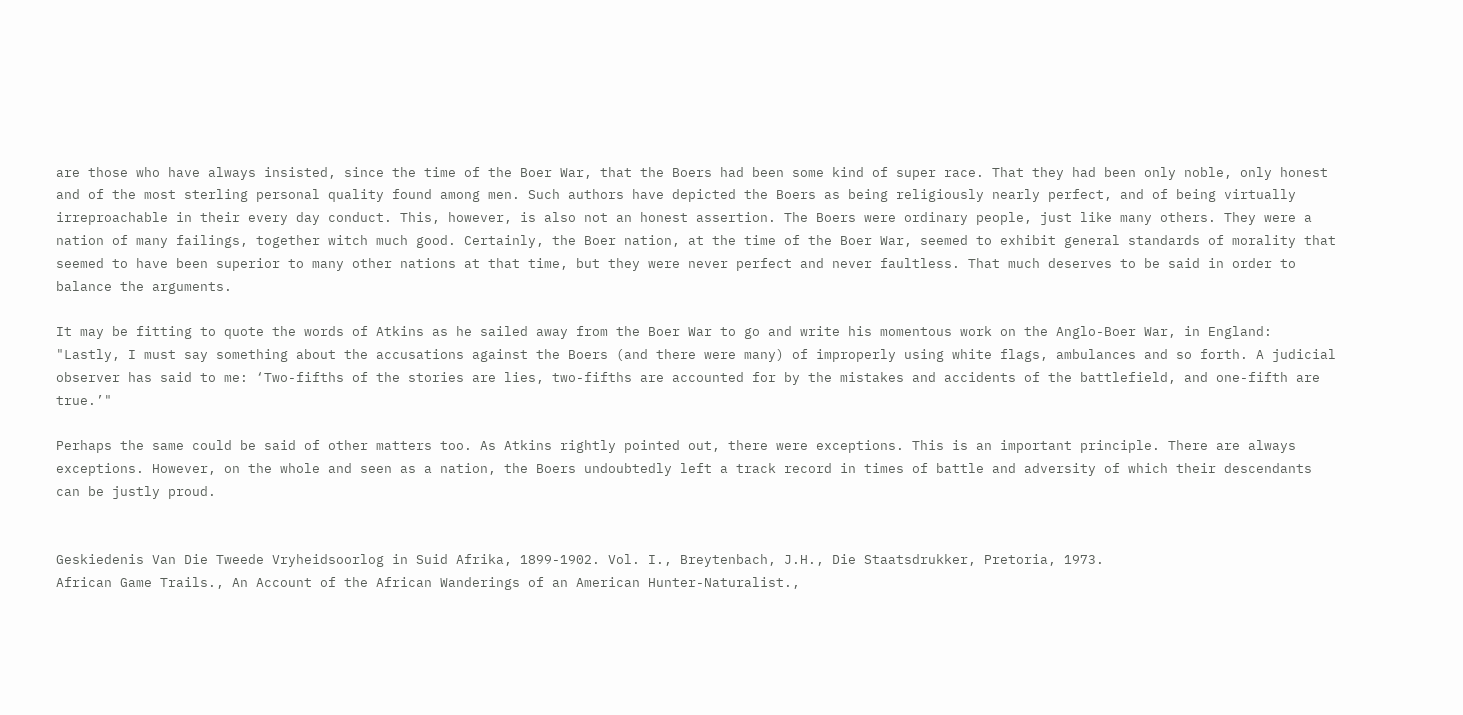are those who have always insisted, since the time of the Boer War, that the Boers had been some kind of super race. That they had been only noble, only honest and of the most sterling personal quality found among men. Such authors have depicted the Boers as being religiously nearly perfect, and of being virtually irreproachable in their every day conduct. This, however, is also not an honest assertion. The Boers were ordinary people, just like many others. They were a nation of many failings, together witch much good. Certainly, the Boer nation, at the time of the Boer War, seemed to exhibit general standards of morality that seemed to have been superior to many other nations at that time, but they were never perfect and never faultless. That much deserves to be said in order to balance the arguments.

It may be fitting to quote the words of Atkins as he sailed away from the Boer War to go and write his momentous work on the Anglo-Boer War, in England: "Lastly, I must say something about the accusations against the Boers (and there were many) of improperly using white flags, ambulances and so forth. A judicial observer has said to me: ‘Two-fifths of the stories are lies, two-fifths are accounted for by the mistakes and accidents of the battlefield, and one-fifth are true.’"

Perhaps the same could be said of other matters too. As Atkins rightly pointed out, there were exceptions. This is an important principle. There are always exceptions. However, on the whole and seen as a nation, the Boers undoubtedly left a track record in times of battle and adversity of which their descendants can be justly proud.


Geskiedenis Van Die Tweede Vryheidsoorlog in Suid Afrika, 1899-1902. Vol. I., Breytenbach, J.H., Die Staatsdrukker, Pretoria, 1973.
African Game Trails., An Account of the African Wanderings of an American Hunter-Naturalist.,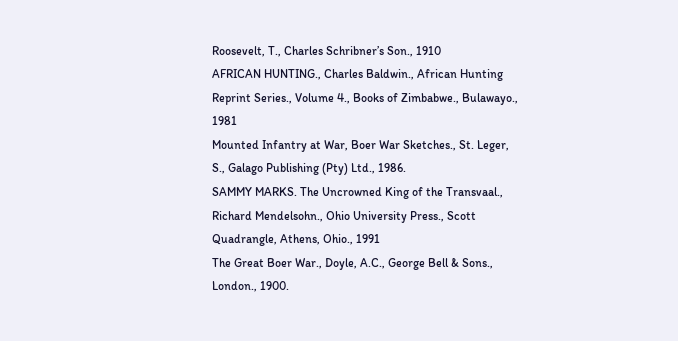Roosevelt, T., Charles Schribner’s Son., 1910
AFRICAN HUNTING., Charles Baldwin., African Hunting Reprint Series., Volume 4., Books of Zimbabwe., Bulawayo., 1981
Mounted Infantry at War, Boer War Sketches., St. Leger, S., Galago Publishing (Pty) Ltd., 1986.
SAMMY MARKS. The Uncrowned King of the Transvaal., Richard Mendelsohn., Ohio University Press., Scott Quadrangle, Athens, Ohio., 1991
The Great Boer War., Doyle, A.C., George Bell & Sons., London., 1900.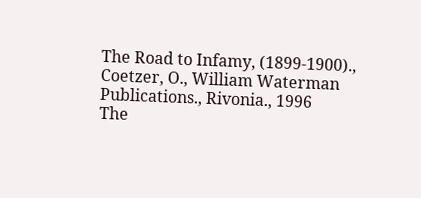The Road to Infamy, (1899-1900)., Coetzer, O., William Waterman Publications., Rivonia., 1996
The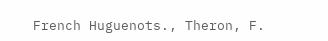French Huguenots., Theron, F.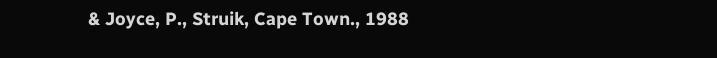& Joyce, P., Struik, Cape Town., 1988